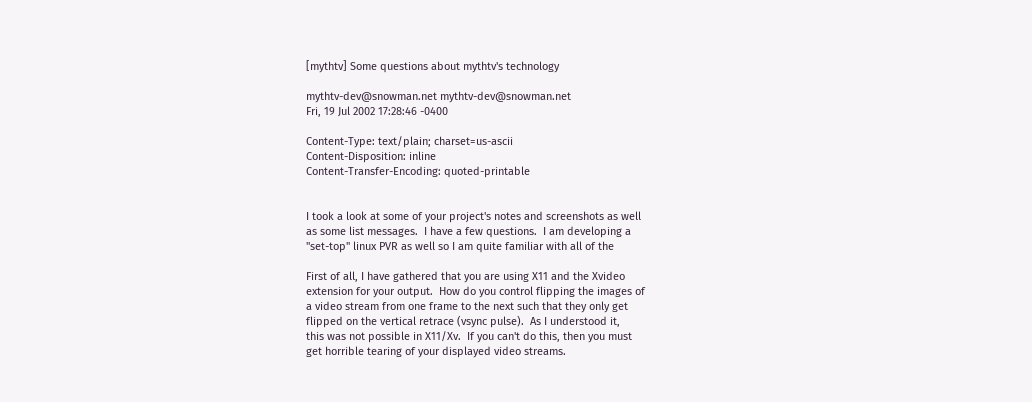[mythtv] Some questions about mythtv's technology

mythtv-dev@snowman.net mythtv-dev@snowman.net
Fri, 19 Jul 2002 17:28:46 -0400

Content-Type: text/plain; charset=us-ascii
Content-Disposition: inline
Content-Transfer-Encoding: quoted-printable


I took a look at some of your project's notes and screenshots as well
as some list messages.  I have a few questions.  I am developing a
"set-top" linux PVR as well so I am quite familiar with all of the

First of all, I have gathered that you are using X11 and the Xvideo
extension for your output.  How do you control flipping the images of
a video stream from one frame to the next such that they only get
flipped on the vertical retrace (vsync pulse).  As I understood it,
this was not possible in X11/Xv.  If you can't do this, then you must
get horrible tearing of your displayed video streams.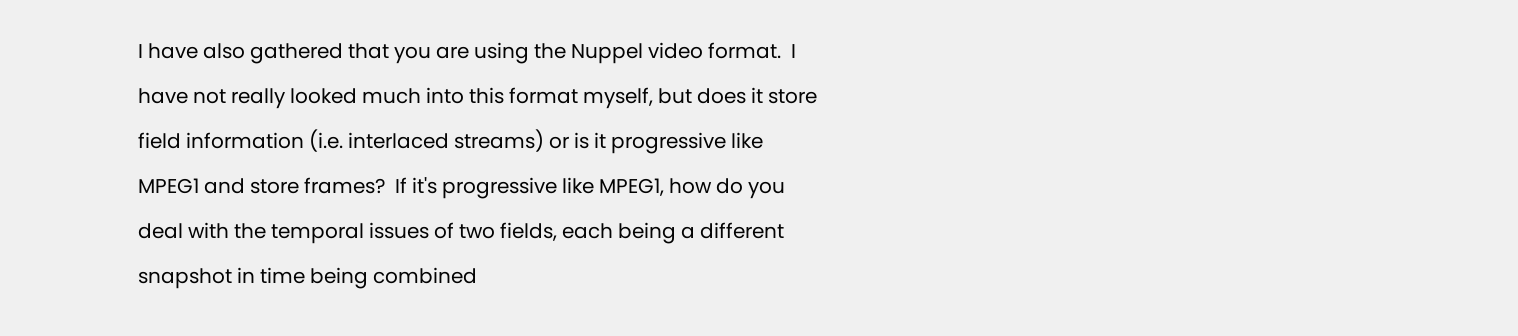I have also gathered that you are using the Nuppel video format.  I
have not really looked much into this format myself, but does it store
field information (i.e. interlaced streams) or is it progressive like
MPEG1 and store frames?  If it's progressive like MPEG1, how do you
deal with the temporal issues of two fields, each being a different
snapshot in time being combined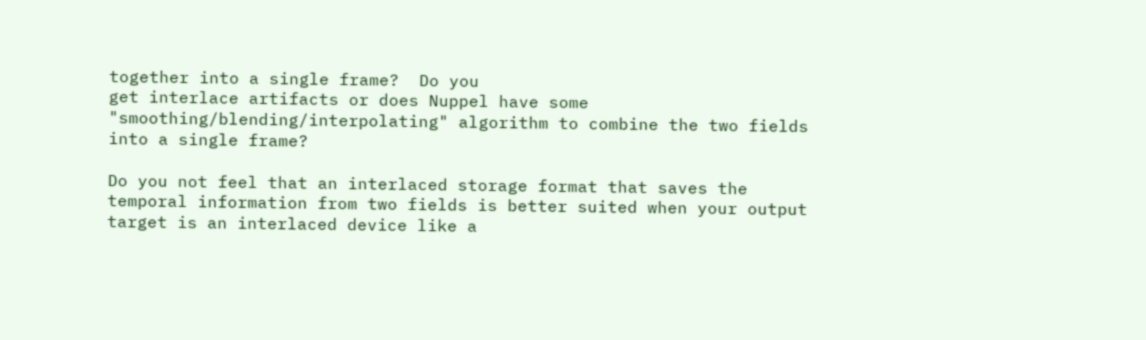together into a single frame?  Do you
get interlace artifacts or does Nuppel have some
"smoothing/blending/interpolating" algorithm to combine the two fields
into a single frame?

Do you not feel that an interlaced storage format that saves the
temporal information from two fields is better suited when your output
target is an interlaced device like a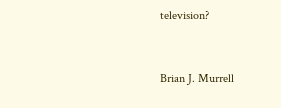television?


Brian J. Murrell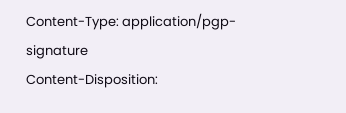Content-Type: application/pgp-signature
Content-Disposition: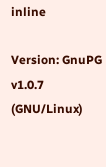inline

Version: GnuPG v1.0.7 (GNU/Linux)